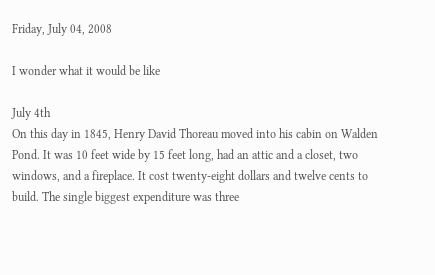Friday, July 04, 2008

I wonder what it would be like

July 4th
On this day in 1845, Henry David Thoreau moved into his cabin on Walden Pond. It was 10 feet wide by 15 feet long, had an attic and a closet, two windows, and a fireplace. It cost twenty-eight dollars and twelve cents to build. The single biggest expenditure was three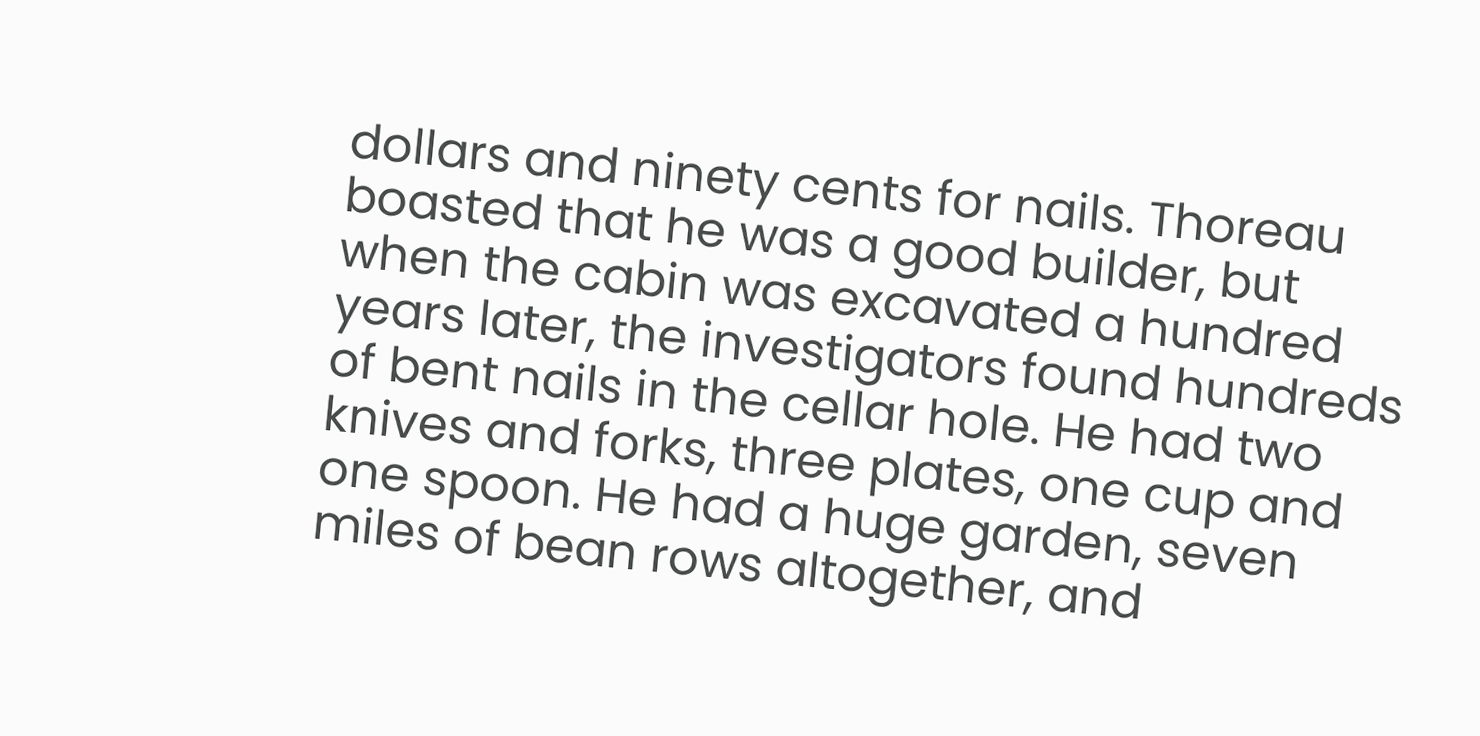dollars and ninety cents for nails. Thoreau boasted that he was a good builder, but when the cabin was excavated a hundred years later, the investigators found hundreds of bent nails in the cellar hole. He had two knives and forks, three plates, one cup and one spoon. He had a huge garden, seven miles of bean rows altogether, and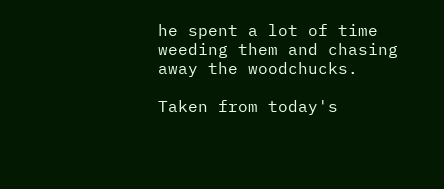he spent a lot of time weeding them and chasing away the woodchucks.

Taken from today's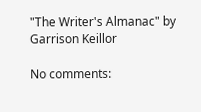"The Writer's Almanac" by Garrison Keillor

No comments: